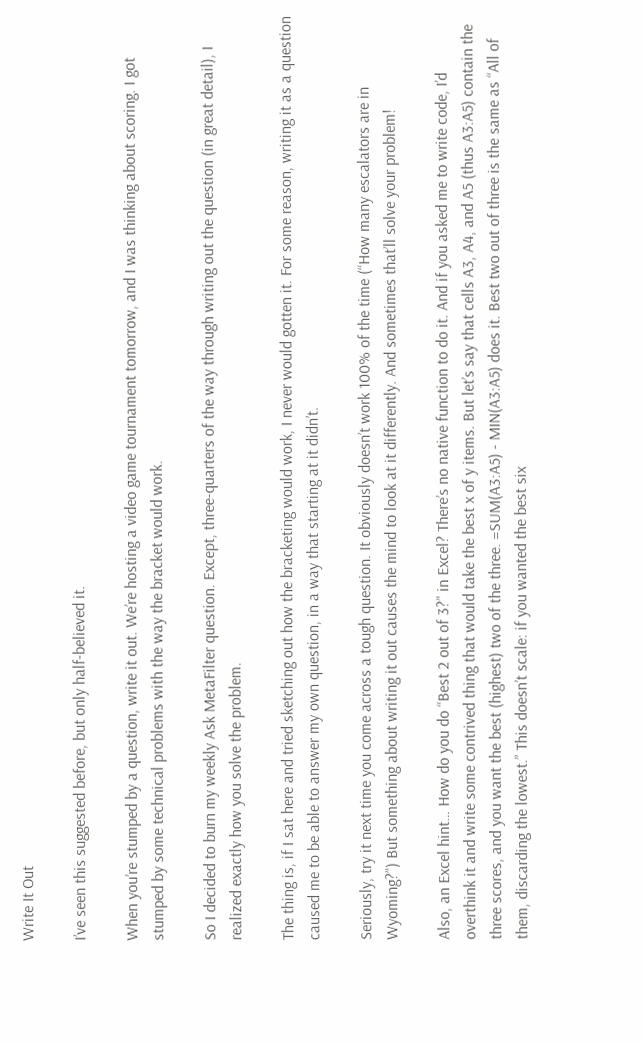Write It Out

I’ve seen this suggested before, but only half-believed it.

When you’re stumped by a question, write it out. We’re hosting a video game tournament tomorrow, and I was thinking about scoring. I got stumped by some technical problems with the way the bracket would work.

So I decided to burn my weekly Ask MetaFilter question. Except, three-quarters of the way through writing out the question (in great detail), I realized exactly how you solve the problem.

The thing is, if I sat here and tried sketching out how the bracketing would work, I never would gotten it. For some reason, writing it as a question caused me to be able to answer my own question, in a way that starting at it didn’t.

Seriously, try it next time you come across a tough question. It obviously doesn’t work 100% of the time (“How many escalators are in Wyoming?”) But something about writing it out causes the mind to look at it differently. And sometimes that’ll solve your problem!

Also, an Excel hint… How do you do “Best 2 out of 3?” in Excel? There’s no native function to do it. And if you asked me to write code, I’d overthink it and write some contrived thing that would take the best x of y items. But let’s say that cells A3, A4, and A5 (thus A3:A5) contain the three scores, and you want the best (highest) two of the three. =SUM(A3:A5) - MIN(A3:A5) does it. Best two out of three is the same as “All of them, discarding the lowest.” This doesn’t scale: if you wanted the best six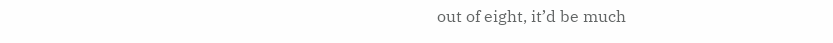out of eight, it’d be much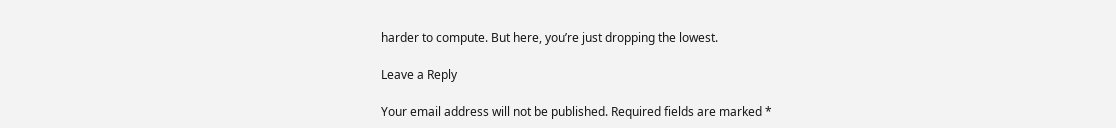harder to compute. But here, you’re just dropping the lowest.

Leave a Reply

Your email address will not be published. Required fields are marked *